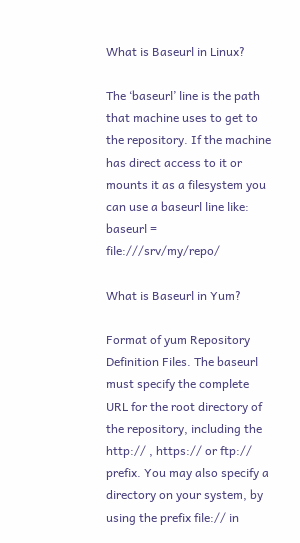What is Baseurl in Linux?

The ‘baseurl’ line is the path that machine uses to get to the repository. If the machine has direct access to it or mounts it as a filesystem you can use a baseurl line like: baseurl = file:///srv/my/repo/

What is Baseurl in Yum?

Format of yum Repository Definition Files. The baseurl must specify the complete URL for the root directory of the repository, including the http:// , https:// or ftp:// prefix. You may also specify a directory on your system, by using the prefix file:// in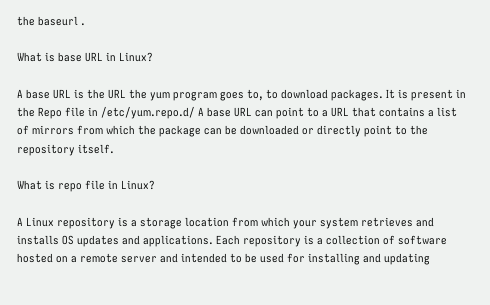the baseurl .

What is base URL in Linux?

A base URL is the URL the yum program goes to, to download packages. It is present in the Repo file in /etc/yum.repo.d/ A base URL can point to a URL that contains a list of mirrors from which the package can be downloaded or directly point to the repository itself.

What is repo file in Linux?

A Linux repository is a storage location from which your system retrieves and installs OS updates and applications. Each repository is a collection of software hosted on a remote server and intended to be used for installing and updating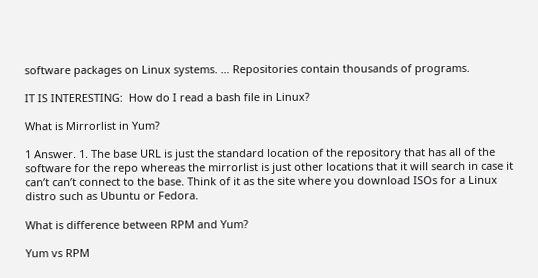software packages on Linux systems. … Repositories contain thousands of programs.

IT IS INTERESTING:  How do I read a bash file in Linux?

What is Mirrorlist in Yum?

1 Answer. 1. The base URL is just the standard location of the repository that has all of the software for the repo whereas the mirrorlist is just other locations that it will search in case it can’t can’t connect to the base. Think of it as the site where you download ISOs for a Linux distro such as Ubuntu or Fedora.

What is difference between RPM and Yum?

Yum vs RPM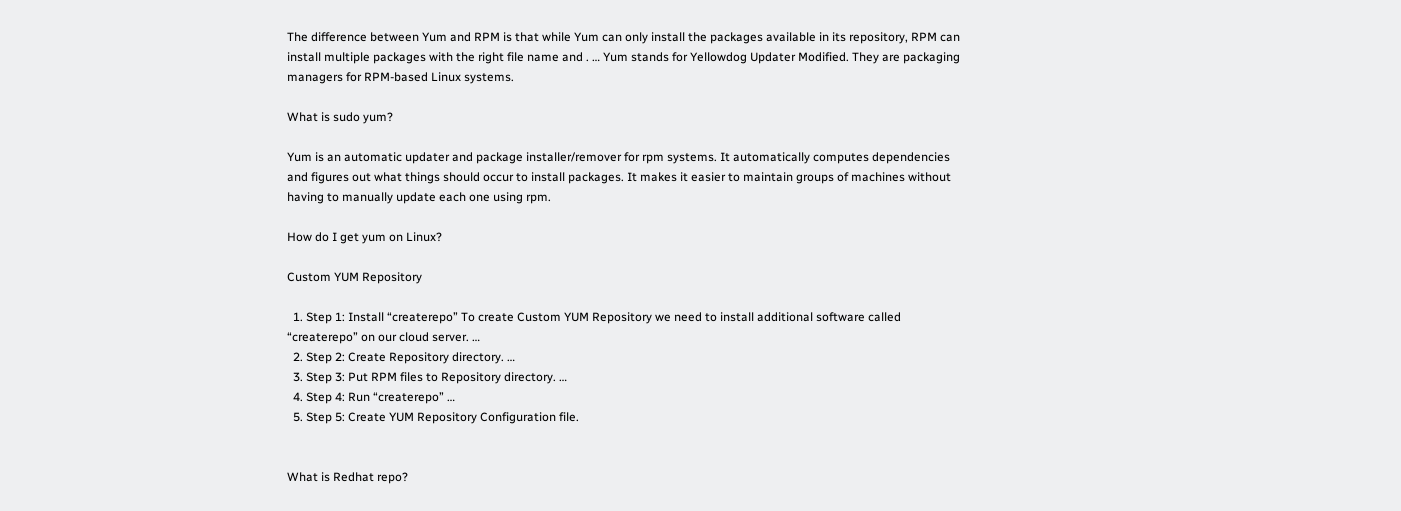The difference between Yum and RPM is that while Yum can only install the packages available in its repository, RPM can install multiple packages with the right file name and . … Yum stands for Yellowdog Updater Modified. They are packaging managers for RPM-based Linux systems.

What is sudo yum?

Yum is an automatic updater and package installer/remover for rpm systems. It automatically computes dependencies and figures out what things should occur to install packages. It makes it easier to maintain groups of machines without having to manually update each one using rpm.

How do I get yum on Linux?

Custom YUM Repository

  1. Step 1: Install “createrepo” To create Custom YUM Repository we need to install additional software called “createrepo” on our cloud server. …
  2. Step 2: Create Repository directory. …
  3. Step 3: Put RPM files to Repository directory. …
  4. Step 4: Run “createrepo” …
  5. Step 5: Create YUM Repository Configuration file.


What is Redhat repo?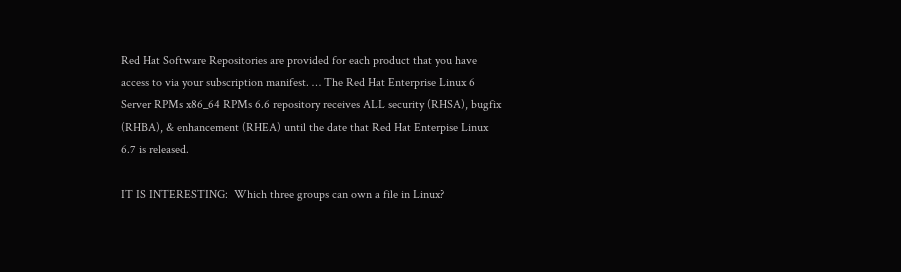Red Hat Software Repositories are provided for each product that you have access to via your subscription manifest. … The Red Hat Enterprise Linux 6 Server RPMs x86_64 RPMs 6.6 repository receives ALL security (RHSA), bugfix (RHBA), & enhancement (RHEA) until the date that Red Hat Enterpise Linux 6.7 is released.

IT IS INTERESTING:  Which three groups can own a file in Linux?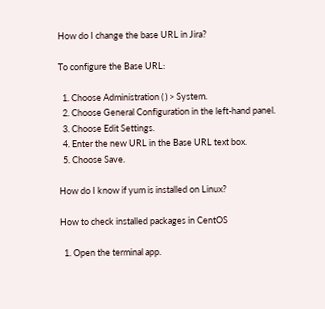How do I change the base URL in Jira?

To configure the Base URL:

  1. Choose Administration ( ) > System.
  2. Choose General Configuration in the left-hand panel.
  3. Choose Edit Settings.
  4. Enter the new URL in the Base URL text box.
  5. Choose Save.

How do I know if yum is installed on Linux?

How to check installed packages in CentOS

  1. Open the terminal app.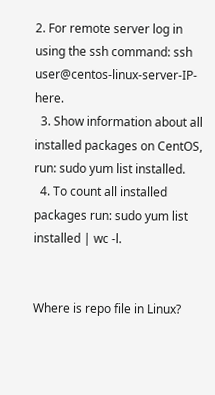2. For remote server log in using the ssh command: ssh user@centos-linux-server-IP-here.
  3. Show information about all installed packages on CentOS, run: sudo yum list installed.
  4. To count all installed packages run: sudo yum list installed | wc -l.


Where is repo file in Linux?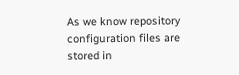As we know repository configuration files are stored in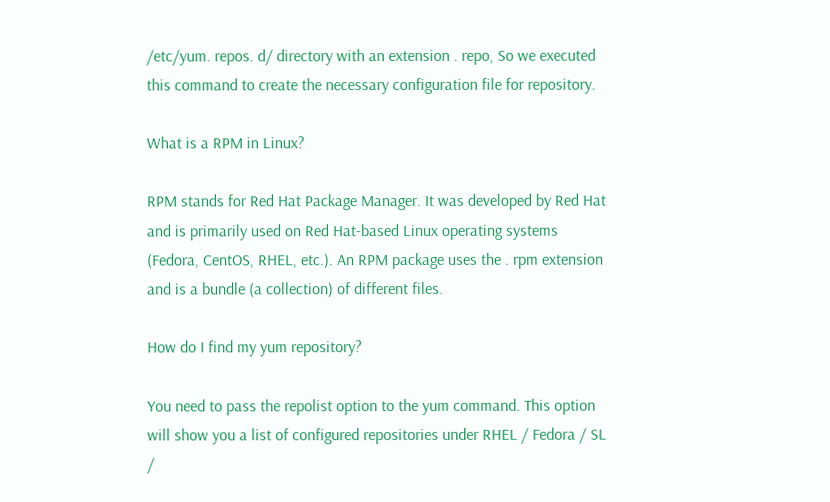/etc/yum. repos. d/ directory with an extension . repo, So we executed this command to create the necessary configuration file for repository.

What is a RPM in Linux?

RPM stands for Red Hat Package Manager. It was developed by Red Hat and is primarily used on Red Hat-based Linux operating systems (Fedora, CentOS, RHEL, etc.). An RPM package uses the . rpm extension and is a bundle (a collection) of different files.

How do I find my yum repository?

You need to pass the repolist option to the yum command. This option will show you a list of configured repositories under RHEL / Fedora / SL /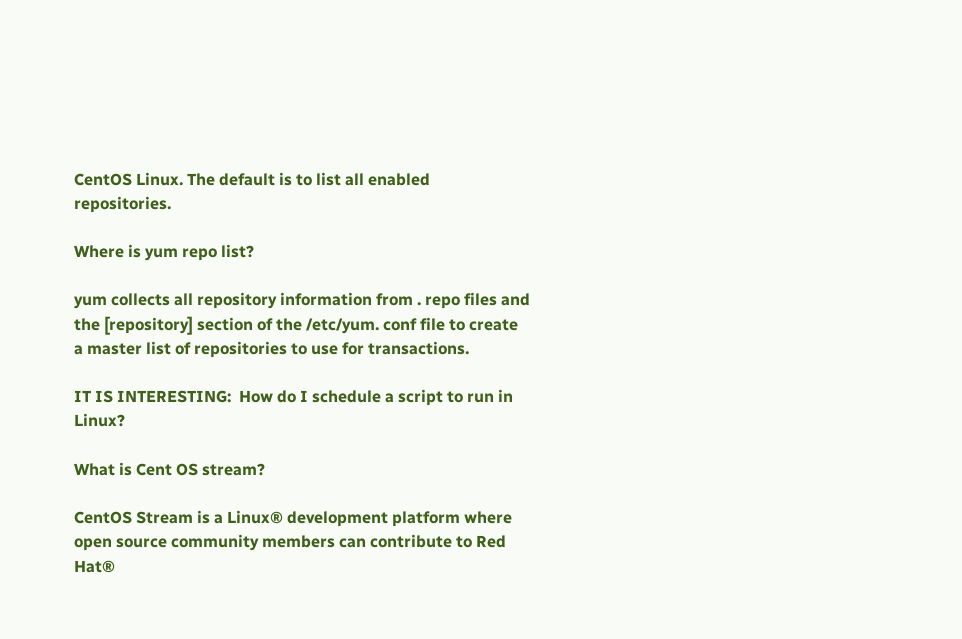CentOS Linux. The default is to list all enabled repositories.

Where is yum repo list?

yum collects all repository information from . repo files and the [repository] section of the /etc/yum. conf file to create a master list of repositories to use for transactions.

IT IS INTERESTING:  How do I schedule a script to run in Linux?

What is Cent OS stream?

CentOS Stream is a Linux® development platform where open source community members can contribute to Red Hat®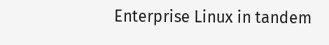Enterprise Linux in tandem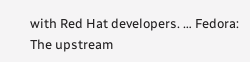with Red Hat developers. … Fedora: The upstream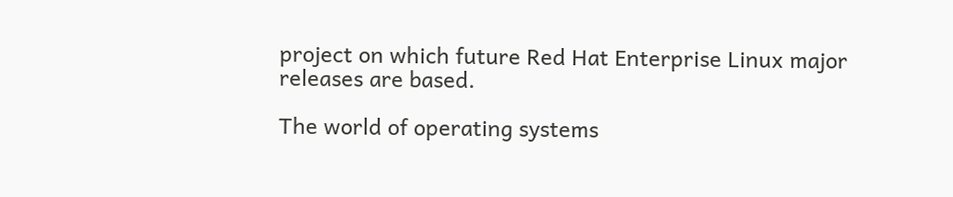project on which future Red Hat Enterprise Linux major releases are based.

The world of operating systems